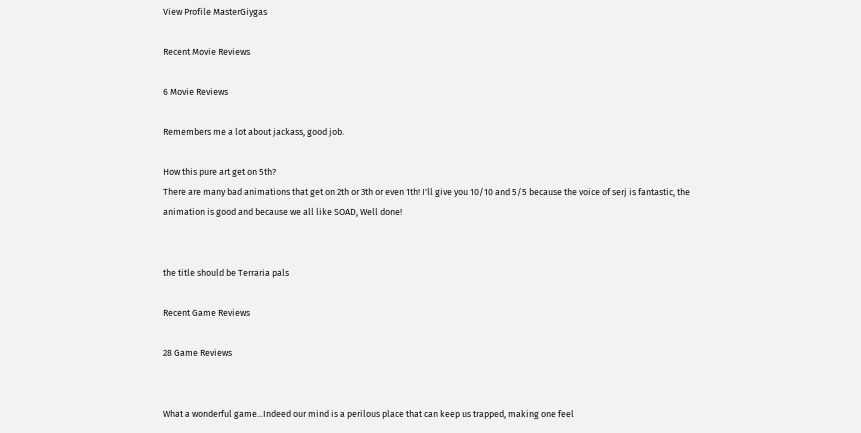View Profile MasterGiygas

Recent Movie Reviews

6 Movie Reviews

Remembers me a lot about jackass, good job.

How this pure art get on 5th?
There are many bad animations that get on 2th or 3th or even 1th! I'll give you 10/10 and 5/5 because the voice of serj is fantastic, the animation is good and because we all like SOAD, Well done!


the title should be Terraria pals

Recent Game Reviews

28 Game Reviews


What a wonderful game...Indeed our mind is a perilous place that can keep us trapped, making one feel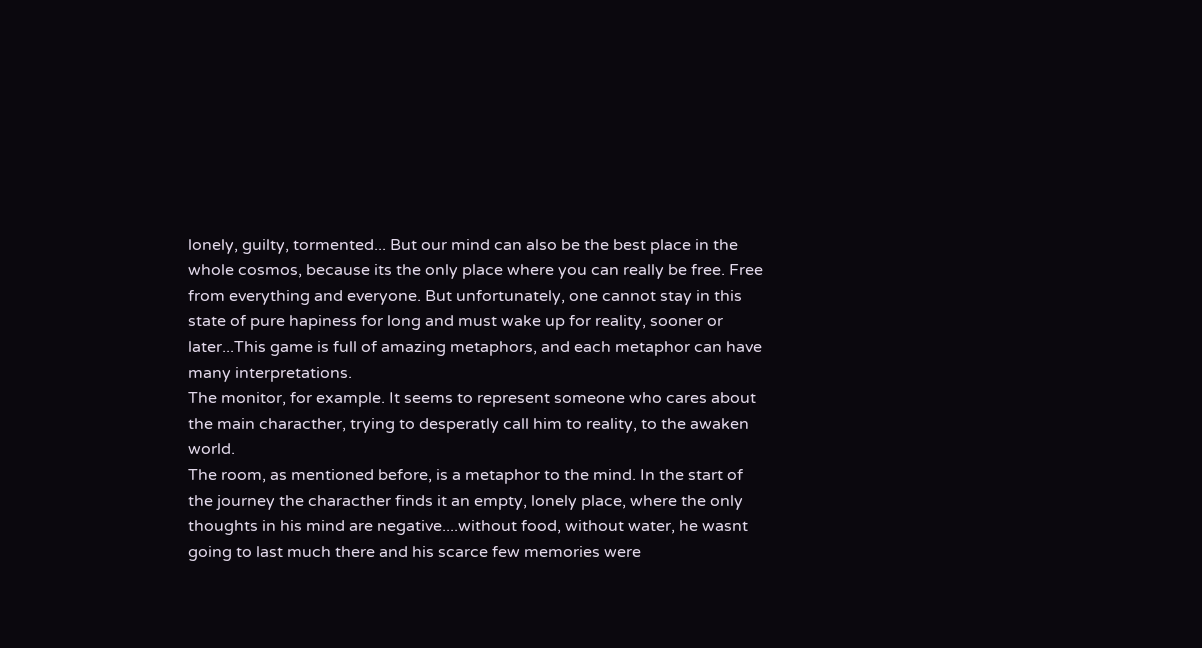lonely, guilty, tormented... But our mind can also be the best place in the whole cosmos, because its the only place where you can really be free. Free from everything and everyone. But unfortunately, one cannot stay in this state of pure hapiness for long and must wake up for reality, sooner or later...This game is full of amazing metaphors, and each metaphor can have many interpretations.
The monitor, for example. It seems to represent someone who cares about the main characther, trying to desperatly call him to reality, to the awaken world.
The room, as mentioned before, is a metaphor to the mind. In the start of the journey the characther finds it an empty, lonely place, where the only thoughts in his mind are negative....without food, without water, he wasnt going to last much there and his scarce few memories were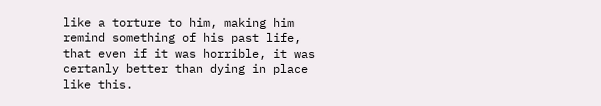like a torture to him, making him remind something of his past life, that even if it was horrible, it was certanly better than dying in place like this.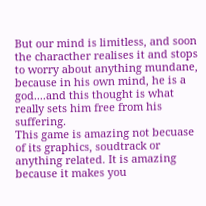But our mind is limitless, and soon the characther realises it and stops to worry about anything mundane, because in his own mind, he is a god....and this thought is what really sets him free from his suffering.
This game is amazing not becuase of its graphics, soudtrack or anything related. It is amazing because it makes you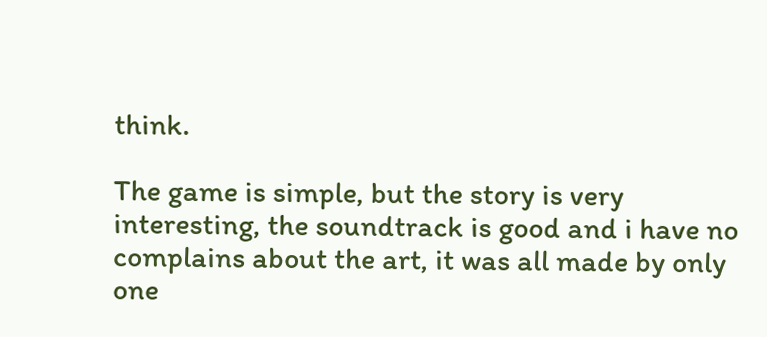think.

The game is simple, but the story is very interesting, the soundtrack is good and i have no complains about the art, it was all made by only one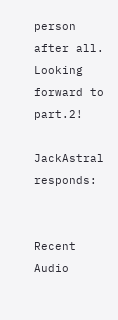person after all. Looking forward to part.2!

JackAstral responds:


Recent Audio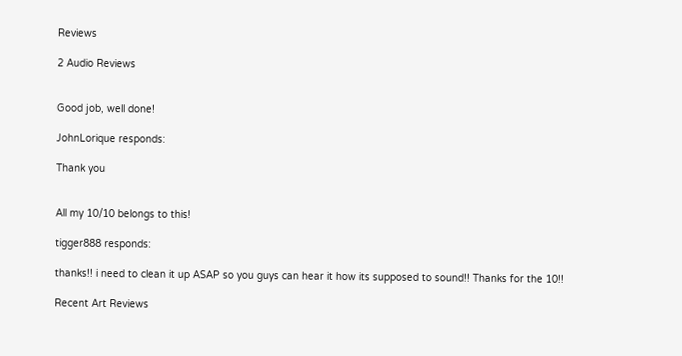Reviews

2 Audio Reviews


Good job, well done!

JohnLorique responds:

Thank you


All my 10/10 belongs to this!

tigger888 responds:

thanks!! i need to clean it up ASAP so you guys can hear it how its supposed to sound!! Thanks for the 10!!

Recent Art Reviews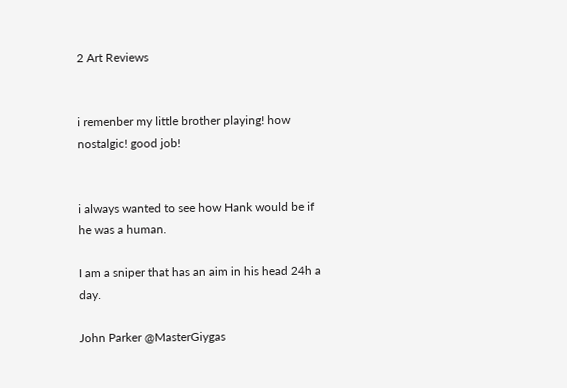2 Art Reviews


i remenber my little brother playing! how nostalgic! good job!


i always wanted to see how Hank would be if he was a human.

I am a sniper that has an aim in his head 24h a day.

John Parker @MasterGiygas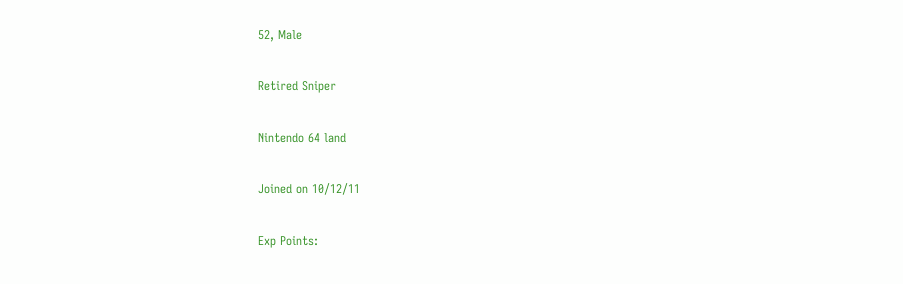52, Male

Retired Sniper

Nintendo 64 land

Joined on 10/12/11

Exp Points: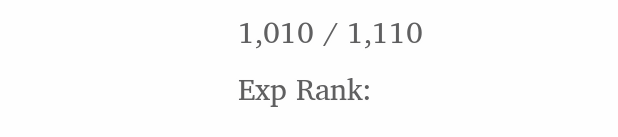1,010 / 1,110
Exp Rank: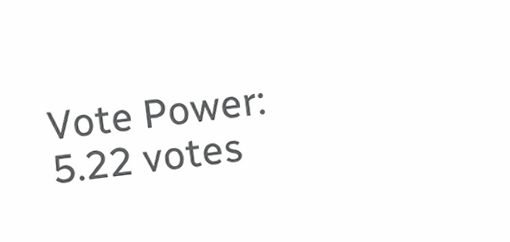Vote Power:
5.22 votes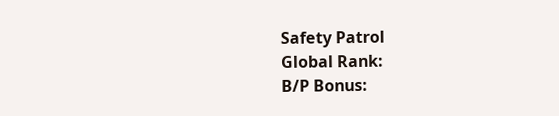Safety Patrol
Global Rank:
B/P Bonus: